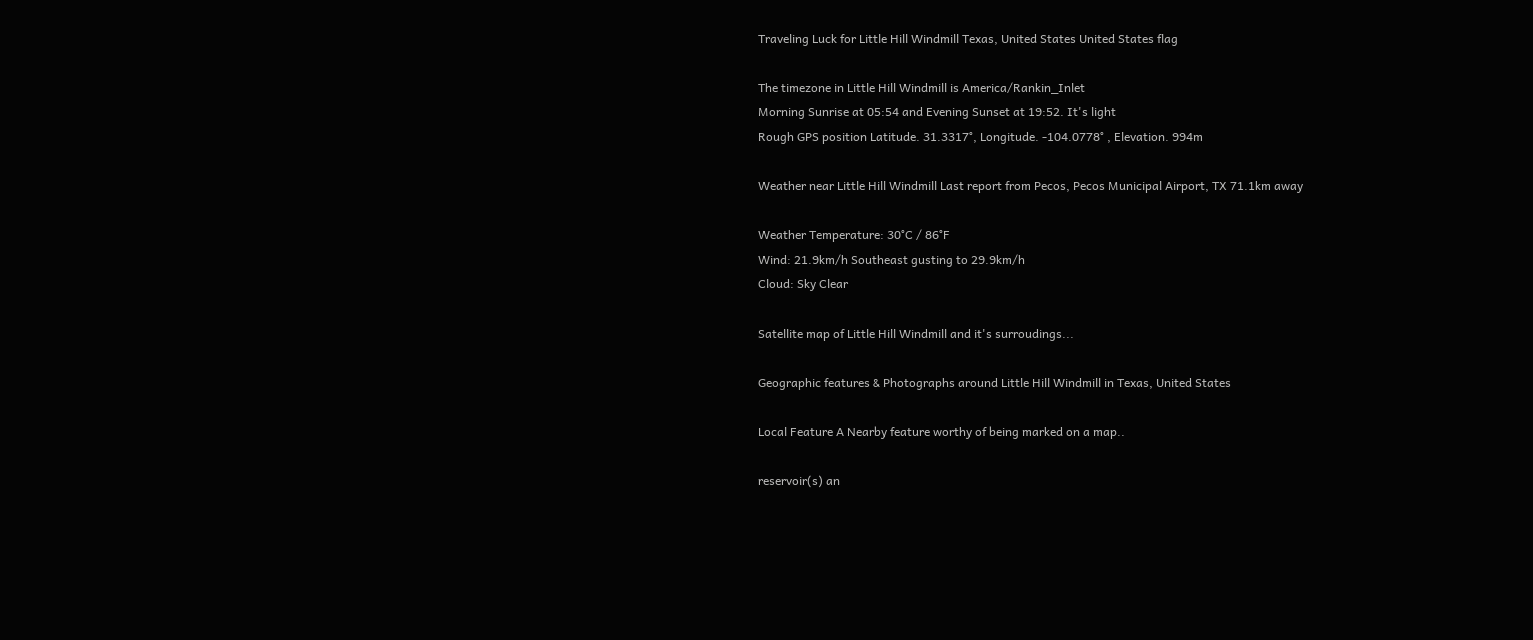Traveling Luck for Little Hill Windmill Texas, United States United States flag

The timezone in Little Hill Windmill is America/Rankin_Inlet
Morning Sunrise at 05:54 and Evening Sunset at 19:52. It's light
Rough GPS position Latitude. 31.3317°, Longitude. -104.0778° , Elevation. 994m

Weather near Little Hill Windmill Last report from Pecos, Pecos Municipal Airport, TX 71.1km away

Weather Temperature: 30°C / 86°F
Wind: 21.9km/h Southeast gusting to 29.9km/h
Cloud: Sky Clear

Satellite map of Little Hill Windmill and it's surroudings...

Geographic features & Photographs around Little Hill Windmill in Texas, United States

Local Feature A Nearby feature worthy of being marked on a map..

reservoir(s) an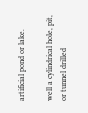artificial pond or lake.

well a cylindrical hole, pit, or tunnel drilled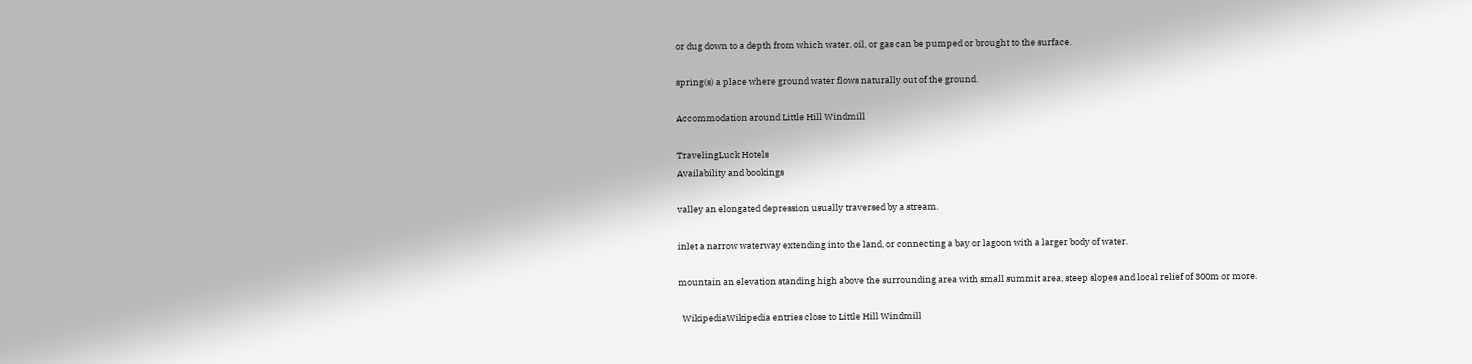or dug down to a depth from which water, oil, or gas can be pumped or brought to the surface.

spring(s) a place where ground water flows naturally out of the ground.

Accommodation around Little Hill Windmill

TravelingLuck Hotels
Availability and bookings

valley an elongated depression usually traversed by a stream.

inlet a narrow waterway extending into the land, or connecting a bay or lagoon with a larger body of water.

mountain an elevation standing high above the surrounding area with small summit area, steep slopes and local relief of 300m or more.

  WikipediaWikipedia entries close to Little Hill Windmill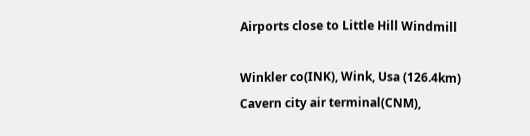Airports close to Little Hill Windmill

Winkler co(INK), Wink, Usa (126.4km)
Cavern city air terminal(CNM),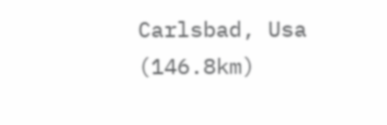Carlsbad, Usa (146.8km)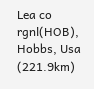Lea co rgnl(HOB), Hobbs, Usa (221.9km)